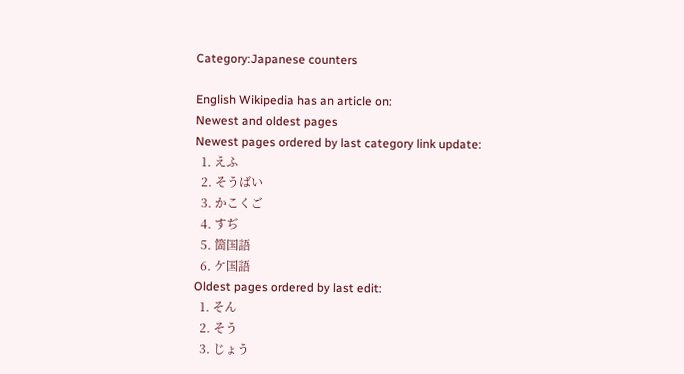Category:Japanese counters

English Wikipedia has an article on:
Newest and oldest pages
Newest pages ordered by last category link update:
  1. えふ
  2. そうばい
  3. かこくご
  4. すぢ
  5. 箇国語
  6. ケ国語
Oldest pages ordered by last edit:
  1. そん
  2. そう
  3. じょう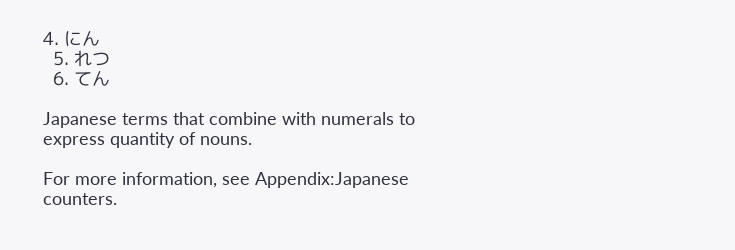4. にん
  5. れつ
  6. てん

Japanese terms that combine with numerals to express quantity of nouns.

For more information, see Appendix:Japanese counters.